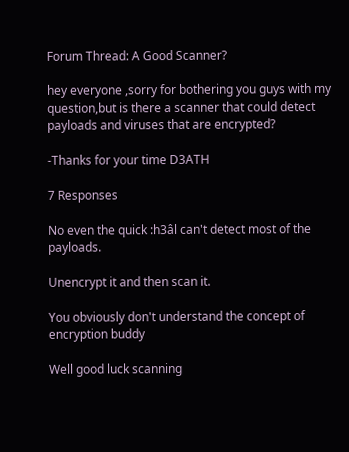Forum Thread: A Good Scanner?

hey everyone ,sorry for bothering you guys with my question,but is there a scanner that could detect payloads and viruses that are encrypted?

-Thanks for your time D3ATH

7 Responses

No even the quick :h3âl can't detect most of the payloads.

Unencrypt it and then scan it.

You obviously don't understand the concept of encryption buddy

Well good luck scanning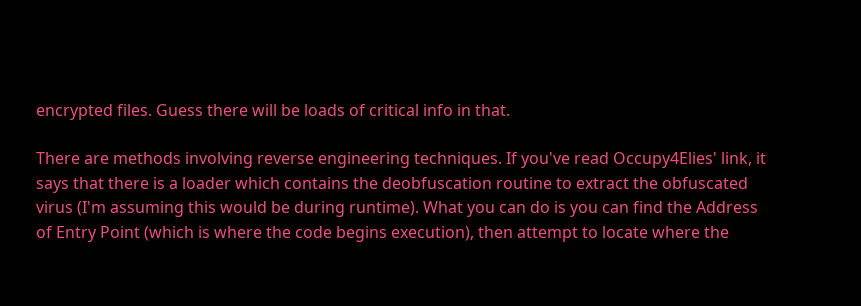encrypted files. Guess there will be loads of critical info in that.

There are methods involving reverse engineering techniques. If you've read Occupy4Elies' link, it says that there is a loader which contains the deobfuscation routine to extract the obfuscated virus (I'm assuming this would be during runtime). What you can do is you can find the Address of Entry Point (which is where the code begins execution), then attempt to locate where the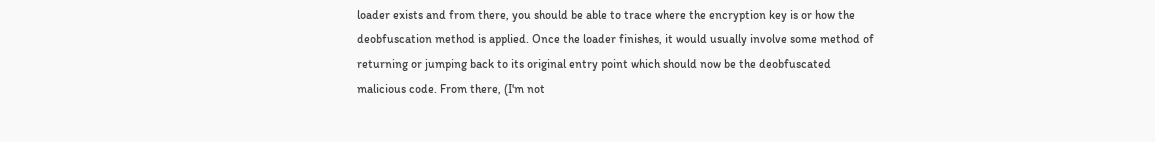loader exists and from there, you should be able to trace where the encryption key is or how the deobfuscation method is applied. Once the loader finishes, it would usually involve some method of returning or jumping back to its original entry point which should now be the deobfuscated malicious code. From there, (I'm not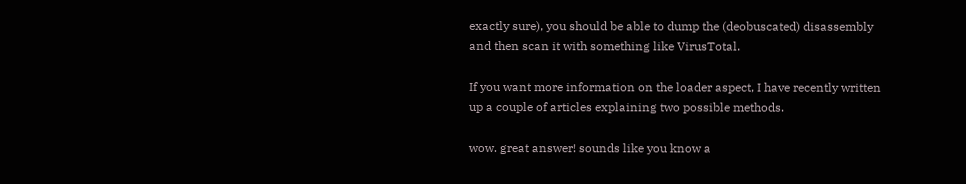exactly sure), you should be able to dump the (deobuscated) disassembly and then scan it with something like VirusTotal.

If you want more information on the loader aspect, I have recently written up a couple of articles explaining two possible methods.

wow. great answer! sounds like you know a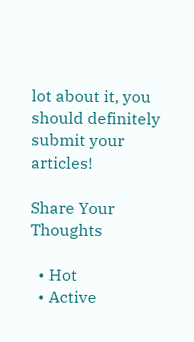lot about it, you should definitely submit your articles!

Share Your Thoughts

  • Hot
  • Active